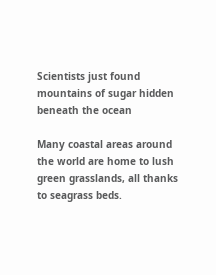Scientists just found mountains of sugar hidden beneath the ocean

Many coastal areas around the world are home to lush green grasslands, all thanks to seagrass beds.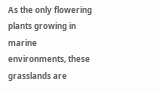As the only flowering plants growing in marine environments, these grasslands are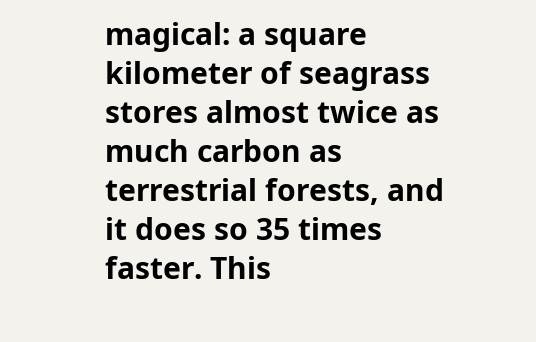magical: a square kilometer of seagrass stores almost twice as much carbon as terrestrial forests, and it does so 35 times faster. This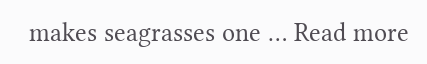makes seagrasses one … Read more